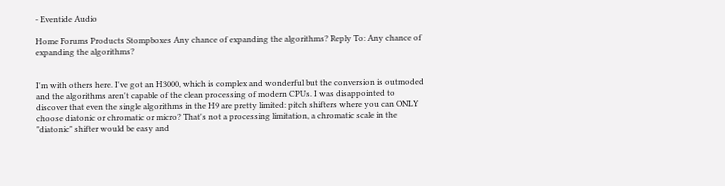- Eventide Audio

Home Forums Products Stompboxes Any chance of expanding the algorithms? Reply To: Any chance of expanding the algorithms?


I'm with others here. I've got an H3000, which is complex and wonderful but the conversion is outmoded and the algorithms aren't capable of the clean processing of modern CPUs. I was disappointed to discover that even the single algorithms in the H9 are pretty limited: pitch shifters where you can ONLY choose diatonic or chromatic or micro? That's not a processing limitation, a chromatic scale in the "diatonic" shifter would be easy and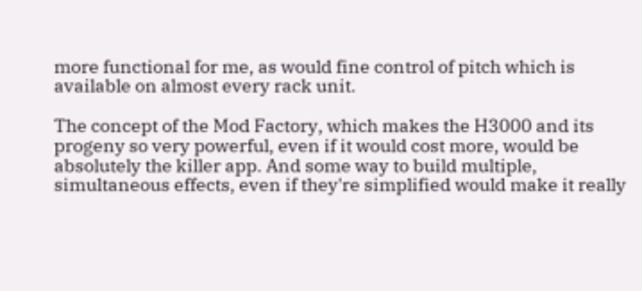more functional for me, as would fine control of pitch which is available on almost every rack unit.

The concept of the Mod Factory, which makes the H3000 and its progeny so very powerful, even if it would cost more, would be absolutely the killer app. And some way to build multiple, simultaneous effects, even if they're simplified would make it really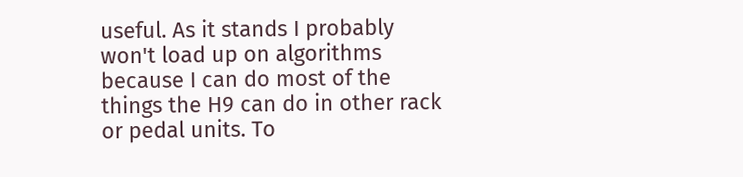useful. As it stands I probably won't load up on algorithms because I can do most of the things the H9 can do in other rack or pedal units. To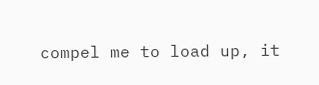compel me to load up, it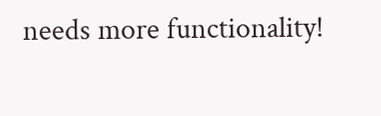needs more functionality!